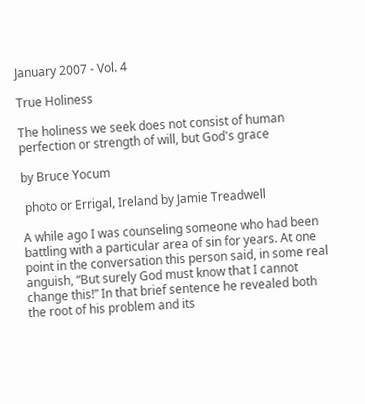January 2007 - Vol. 4

True Holiness

The holiness we seek does not consist of human perfection or strength of will, but God's grace

by Bruce Yocum

 photo or Errigal, Ireland by Jamie Treadwell

A while ago I was counseling someone who had been battling with a particular area of sin for years. At one point in the conversation this person said, in some real anguish, “But surely God must know that I cannot change this!” In that brief sentence he revealed both the root of his problem and its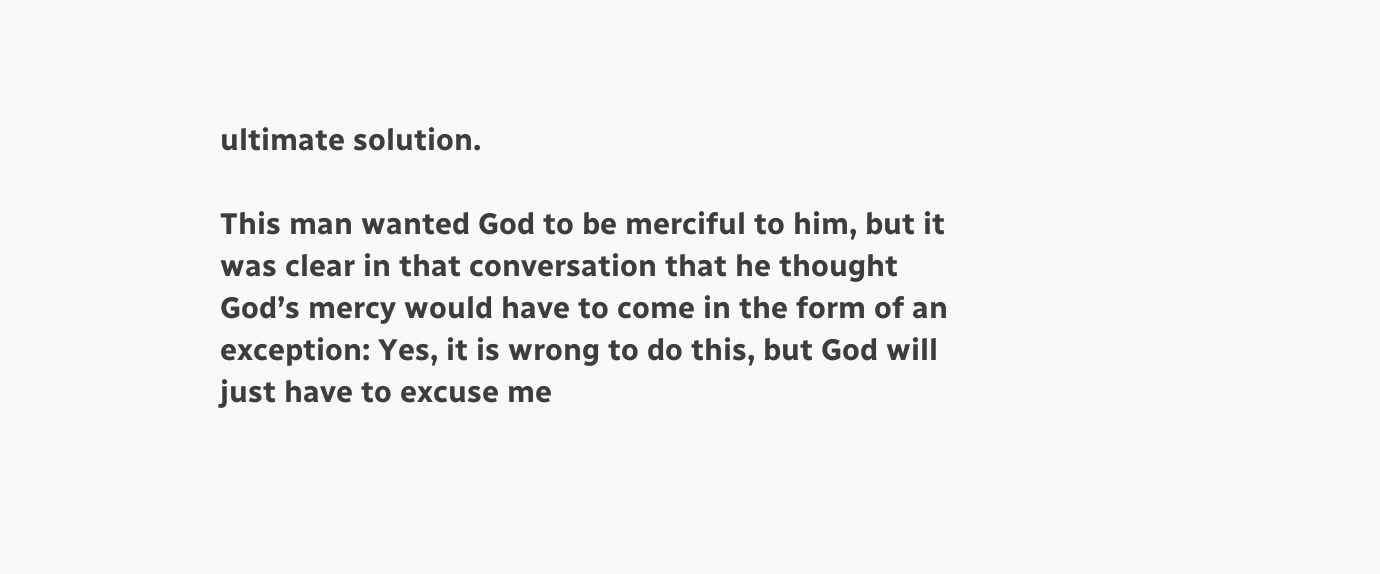ultimate solution.

This man wanted God to be merciful to him, but it was clear in that conversation that he thought God’s mercy would have to come in the form of an exception: Yes, it is wrong to do this, but God will just have to excuse me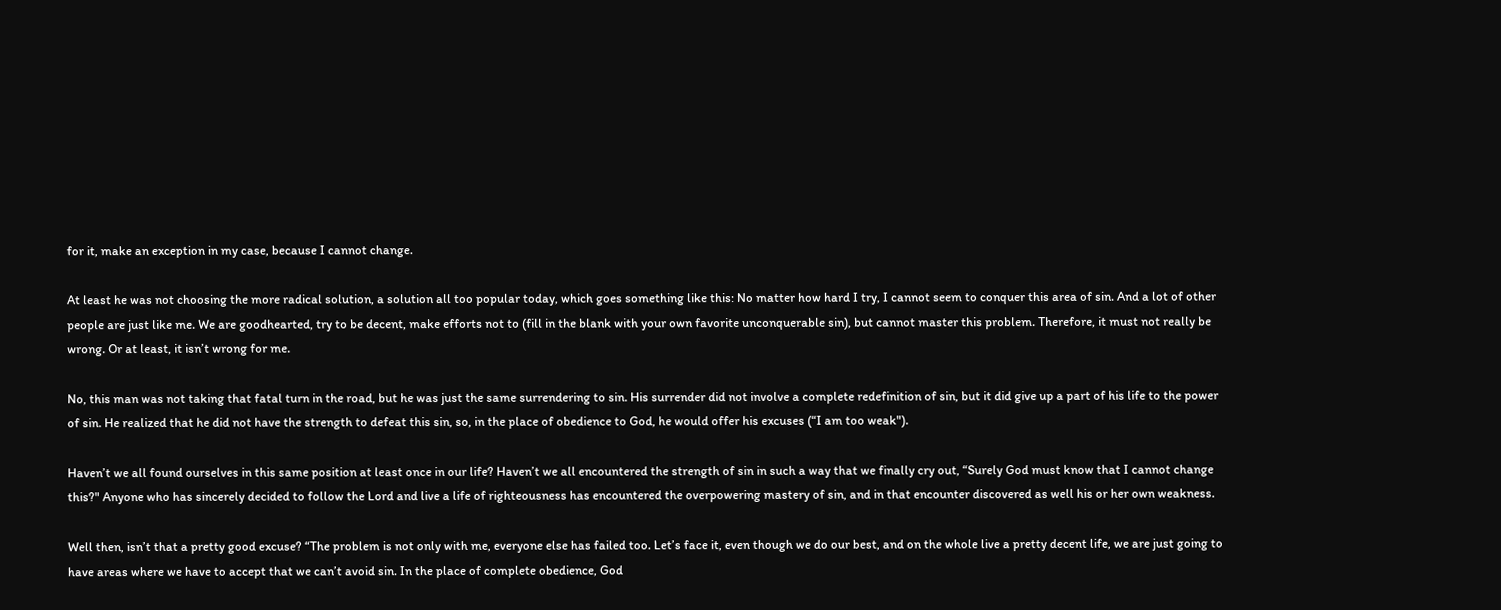for it, make an exception in my case, because I cannot change.

At least he was not choosing the more radical solution, a solution all too popular today, which goes something like this: No matter how hard I try, I cannot seem to conquer this area of sin. And a lot of other people are just like me. We are goodhearted, try to be decent, make efforts not to (fill in the blank with your own favorite unconquerable sin), but cannot master this problem. Therefore, it must not really be wrong. Or at least, it isn’t wrong for me.

No, this man was not taking that fatal turn in the road, but he was just the same surrendering to sin. His surrender did not involve a complete redefinition of sin, but it did give up a part of his life to the power of sin. He realized that he did not have the strength to defeat this sin, so, in the place of obedience to God, he would offer his excuses (“I am too weak").

Haven’t we all found ourselves in this same position at least once in our life? Haven’t we all encountered the strength of sin in such a way that we finally cry out, “Surely God must know that I cannot change this?" Anyone who has sincerely decided to follow the Lord and live a life of righteousness has encountered the overpowering mastery of sin, and in that encounter discovered as well his or her own weakness.

Well then, isn’t that a pretty good excuse? “The problem is not only with me, everyone else has failed too. Let’s face it, even though we do our best, and on the whole live a pretty decent life, we are just going to have areas where we have to accept that we can’t avoid sin. In the place of complete obedience, God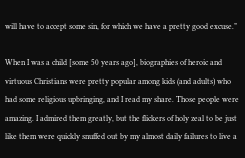will have to accept some sin, for which we have a pretty good excuse.”

When I was a child [some 50 years ago], biographies of heroic and virtuous Christians were pretty popular among kids (and adults) who had some religious upbringing, and I read my share. Those people were amazing. I admired them greatly, but the flickers of holy zeal to be just like them were quickly snuffed out by my almost daily failures to live a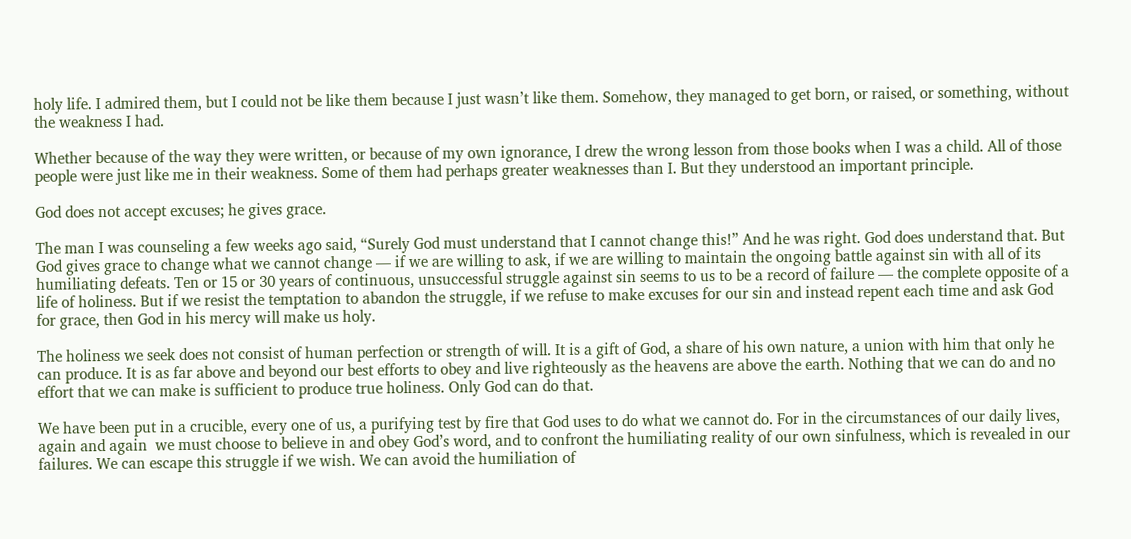holy life. I admired them, but I could not be like them because I just wasn’t like them. Somehow, they managed to get born, or raised, or something, without the weakness I had.

Whether because of the way they were written, or because of my own ignorance, I drew the wrong lesson from those books when I was a child. All of those people were just like me in their weakness. Some of them had perhaps greater weaknesses than I. But they understood an important principle.

God does not accept excuses; he gives grace.

The man I was counseling a few weeks ago said, “Surely God must understand that I cannot change this!” And he was right. God does understand that. But God gives grace to change what we cannot change — if we are willing to ask, if we are willing to maintain the ongoing battle against sin with all of its humiliating defeats. Ten or 15 or 30 years of continuous, unsuccessful struggle against sin seems to us to be a record of failure — the complete opposite of a life of holiness. But if we resist the temptation to abandon the struggle, if we refuse to make excuses for our sin and instead repent each time and ask God for grace, then God in his mercy will make us holy.

The holiness we seek does not consist of human perfection or strength of will. It is a gift of God, a share of his own nature, a union with him that only he can produce. It is as far above and beyond our best efforts to obey and live righteously as the heavens are above the earth. Nothing that we can do and no effort that we can make is sufficient to produce true holiness. Only God can do that.

We have been put in a crucible, every one of us, a purifying test by fire that God uses to do what we cannot do. For in the circumstances of our daily lives, again and again  we must choose to believe in and obey God’s word, and to confront the humiliating reality of our own sinfulness, which is revealed in our failures. We can escape this struggle if we wish. We can avoid the humiliation of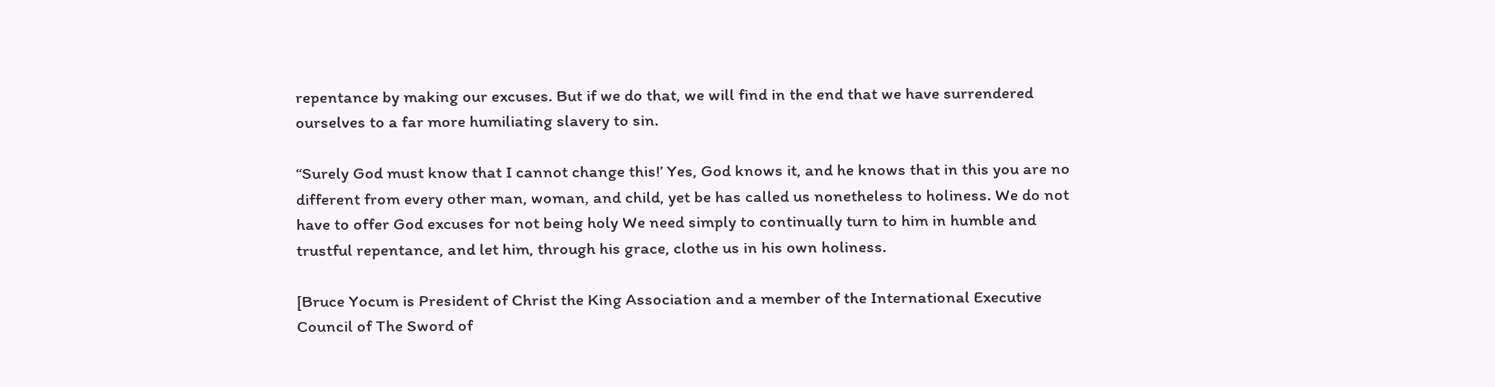repentance by making our excuses. But if we do that, we will find in the end that we have surrendered ourselves to a far more humiliating slavery to sin.

“Surely God must know that I cannot change this!’ Yes, God knows it, and he knows that in this you are no different from every other man, woman, and child, yet be has called us nonetheless to holiness. We do not have to offer God excuses for not being holy We need simply to continually turn to him in humble and trustful repentance, and let him, through his grace, clothe us in his own holiness.

[Bruce Yocum is President of Christ the King Association and a member of the International Executive Council of The Sword of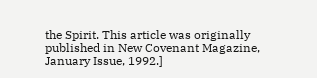the Spirit. This article was originally published in New Covenant Magazine, January Issue, 1992.]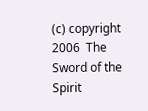(c) copyright 2006  The Sword of the Spirit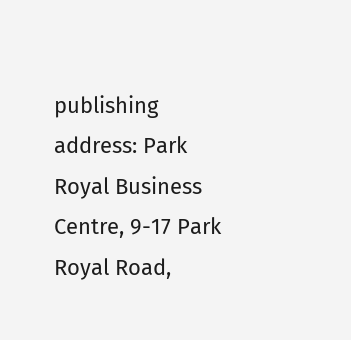publishing address: Park Royal Business Centre, 9-17 Park Royal Road,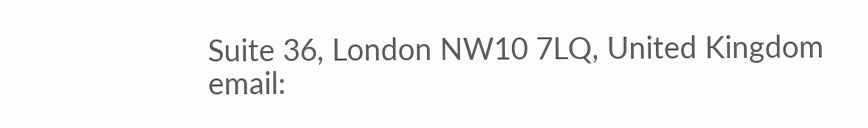Suite 36, London NW10 7LQ, United Kingdom
email: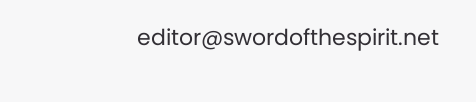editor@swordofthespirit.net